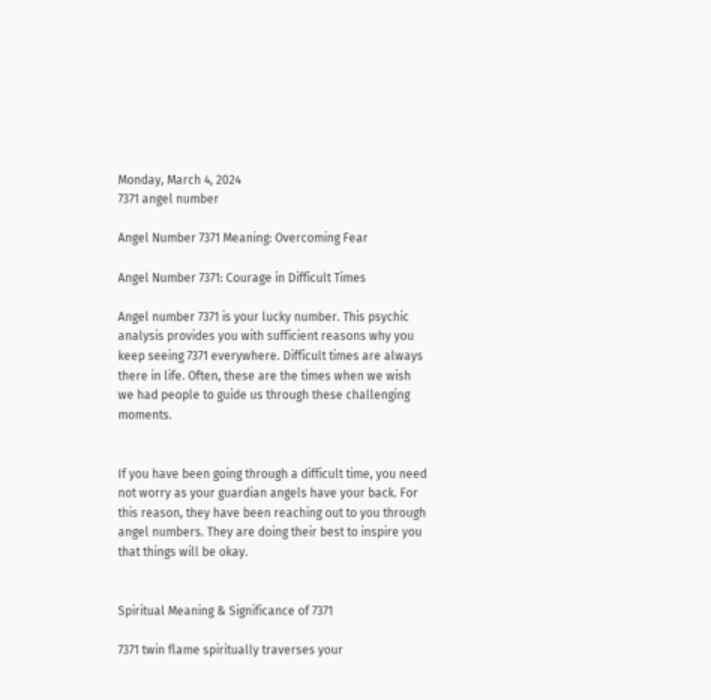Monday, March 4, 2024
7371 angel number

Angel Number 7371 Meaning: Overcoming Fear

Angel Number 7371: Courage in Difficult Times

Angel number 7371 is your lucky number. This psychic analysis provides you with sufficient reasons why you keep seeing 7371 everywhere. Difficult times are always there in life. Often, these are the times when we wish we had people to guide us through these challenging moments.


If you have been going through a difficult time, you need not worry as your guardian angels have your back. For this reason, they have been reaching out to you through angel numbers. They are doing their best to inspire you that things will be okay.


Spiritual Meaning & Significance of 7371

7371 twin flame spiritually traverses your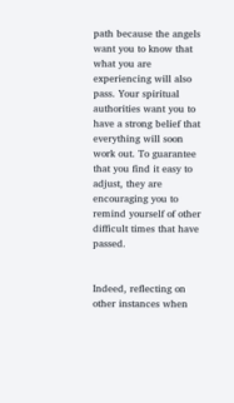path because the angels want you to know that what you are experiencing will also pass. Your spiritual authorities want you to have a strong belief that everything will soon work out. To guarantee that you find it easy to adjust, they are encouraging you to remind yourself of other difficult times that have passed.


Indeed, reflecting on other instances when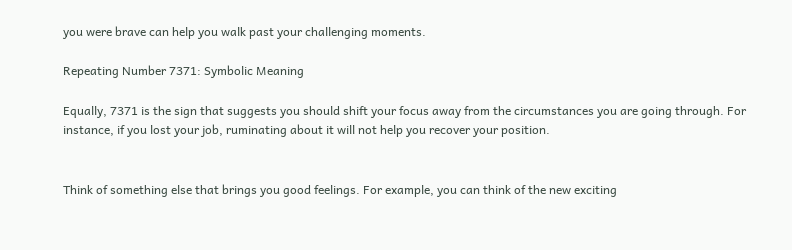you were brave can help you walk past your challenging moments.

Repeating Number 7371: Symbolic Meaning

Equally, 7371 is the sign that suggests you should shift your focus away from the circumstances you are going through. For instance, if you lost your job, ruminating about it will not help you recover your position.


Think of something else that brings you good feelings. For example, you can think of the new exciting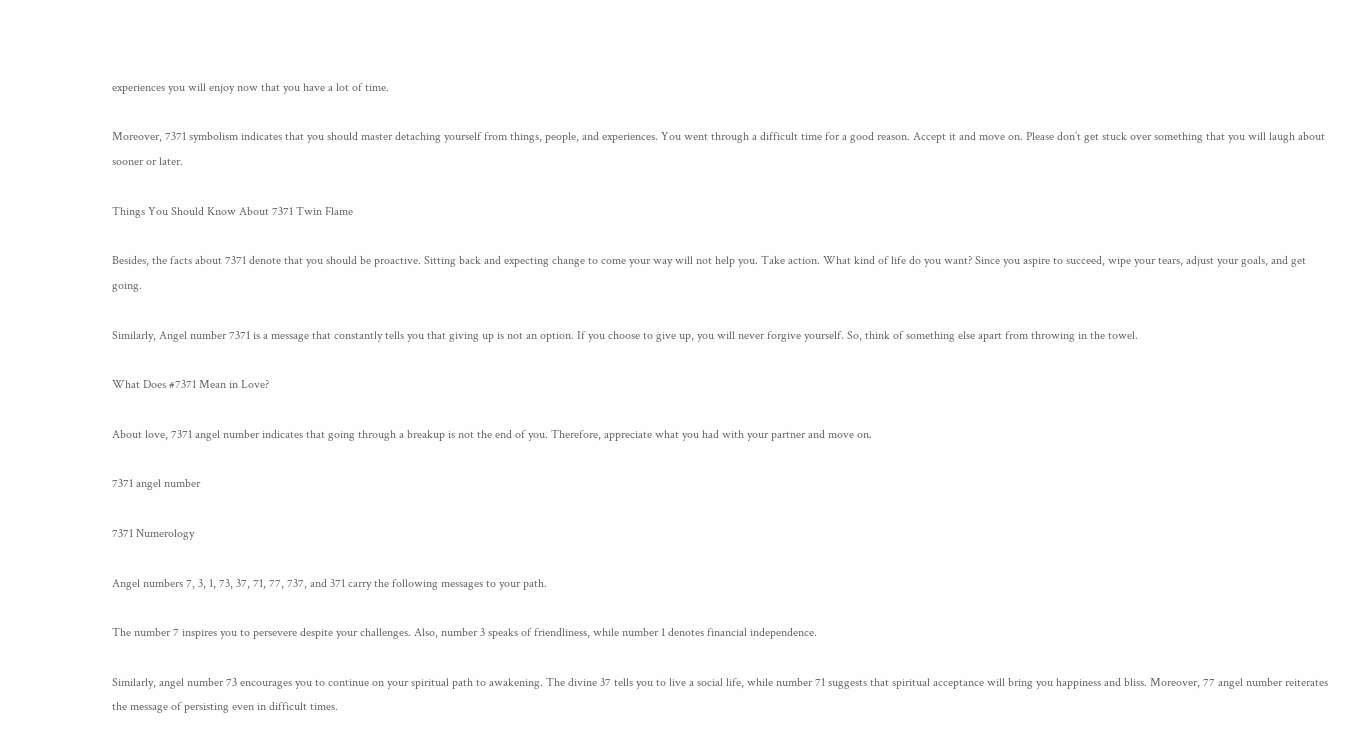experiences you will enjoy now that you have a lot of time.

Moreover, 7371 symbolism indicates that you should master detaching yourself from things, people, and experiences. You went through a difficult time for a good reason. Accept it and move on. Please don’t get stuck over something that you will laugh about sooner or later.

Things You Should Know About 7371 Twin Flame

Besides, the facts about 7371 denote that you should be proactive. Sitting back and expecting change to come your way will not help you. Take action. What kind of life do you want? Since you aspire to succeed, wipe your tears, adjust your goals, and get going.

Similarly, Angel number 7371 is a message that constantly tells you that giving up is not an option. If you choose to give up, you will never forgive yourself. So, think of something else apart from throwing in the towel.

What Does #7371 Mean in Love?

About love, 7371 angel number indicates that going through a breakup is not the end of you. Therefore, appreciate what you had with your partner and move on.

7371 angel number

7371 Numerology

Angel numbers 7, 3, 1, 73, 37, 71, 77, 737, and 371 carry the following messages to your path.

The number 7 inspires you to persevere despite your challenges. Also, number 3 speaks of friendliness, while number 1 denotes financial independence.

Similarly, angel number 73 encourages you to continue on your spiritual path to awakening. The divine 37 tells you to live a social life, while number 71 suggests that spiritual acceptance will bring you happiness and bliss. Moreover, 77 angel number reiterates the message of persisting even in difficult times.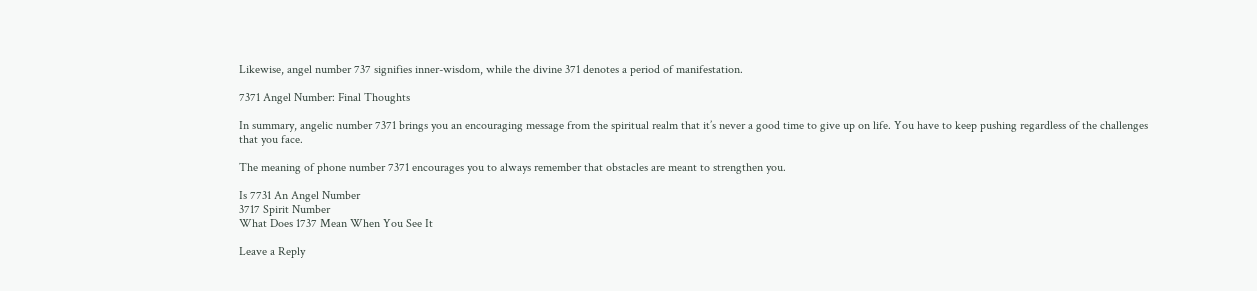Likewise, angel number 737 signifies inner-wisdom, while the divine 371 denotes a period of manifestation.

7371 Angel Number: Final Thoughts

In summary, angelic number 7371 brings you an encouraging message from the spiritual realm that it’s never a good time to give up on life. You have to keep pushing regardless of the challenges that you face.

The meaning of phone number 7371 encourages you to always remember that obstacles are meant to strengthen you.

Is 7731 An Angel Number
3717 Spirit Number
What Does 1737 Mean When You See It

Leave a Reply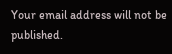Your email address will not be published.